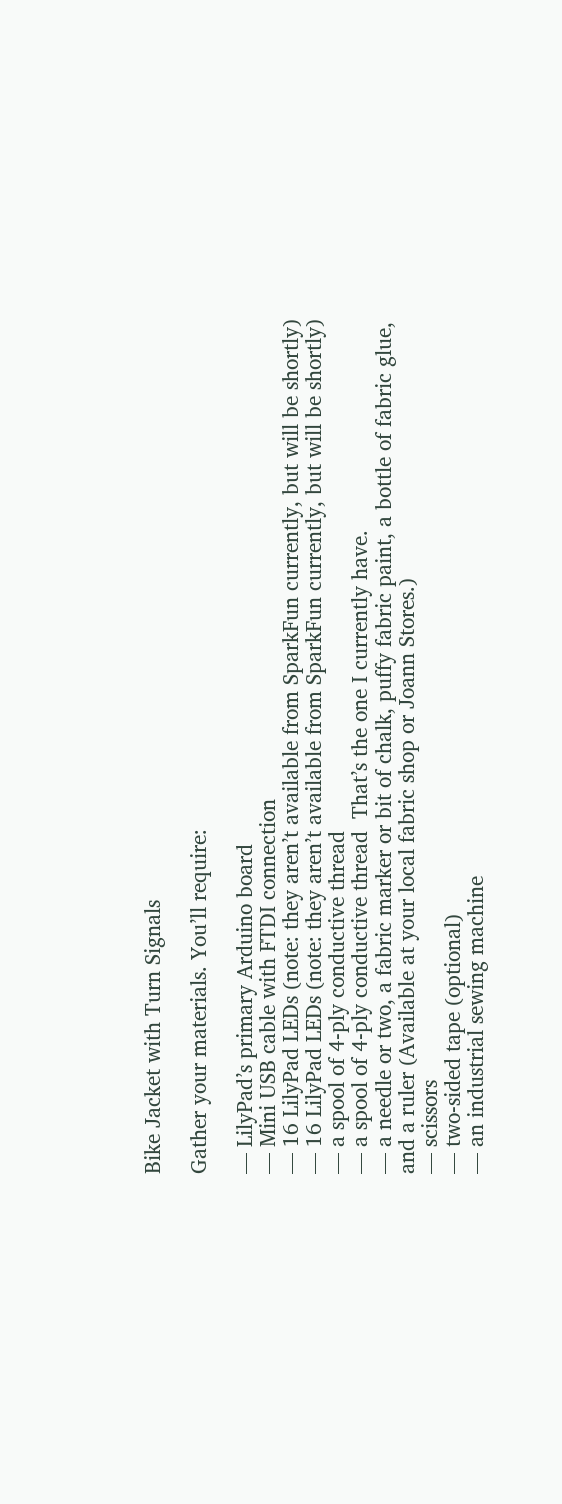Bike Jacket with Turn Signals

Gather your materials. You’ll require:

— LilyPad’s primary Arduino board
— Mini USB cable with FTDI connection
— 16 LilyPad LEDs (note: they aren’t available from SparkFun currently, but will be shortly)
— 16 LilyPad LEDs (note: they aren’t available from SparkFun currently, but will be shortly)
— a spool of 4-ply conductive thread
— a spool of 4-ply conductive thread  That’s the one I currently have.
— a needle or two, a fabric marker or bit of chalk, puffy fabric paint, a bottle of fabric glue, and a ruler (Available at your local fabric shop or Joann Stores.)
— scissors
— two-sided tape (optional)
— an industrial sewing machine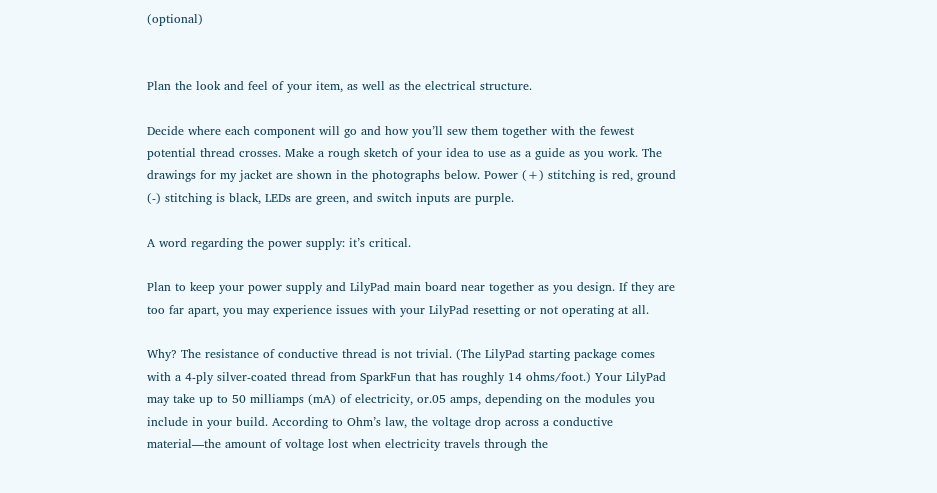(optional)


Plan the look and feel of your item, as well as the electrical structure.

Decide where each component will go and how you’ll sew them together with the fewest potential thread crosses. Make a rough sketch of your idea to use as a guide as you work. The drawings for my jacket are shown in the photographs below. Power (+) stitching is red, ground (-) stitching is black, LEDs are green, and switch inputs are purple.

A word regarding the power supply: it’s critical.

Plan to keep your power supply and LilyPad main board near together as you design. If they are too far apart, you may experience issues with your LilyPad resetting or not operating at all.

Why? The resistance of conductive thread is not trivial. (The LilyPad starting package comes with a 4-ply silver-coated thread from SparkFun that has roughly 14 ohms/foot.) Your LilyPad may take up to 50 milliamps (mA) of electricity, or.05 amps, depending on the modules you include in your build. According to Ohm’s law, the voltage drop across a conductive material—the amount of voltage lost when electricity travels through the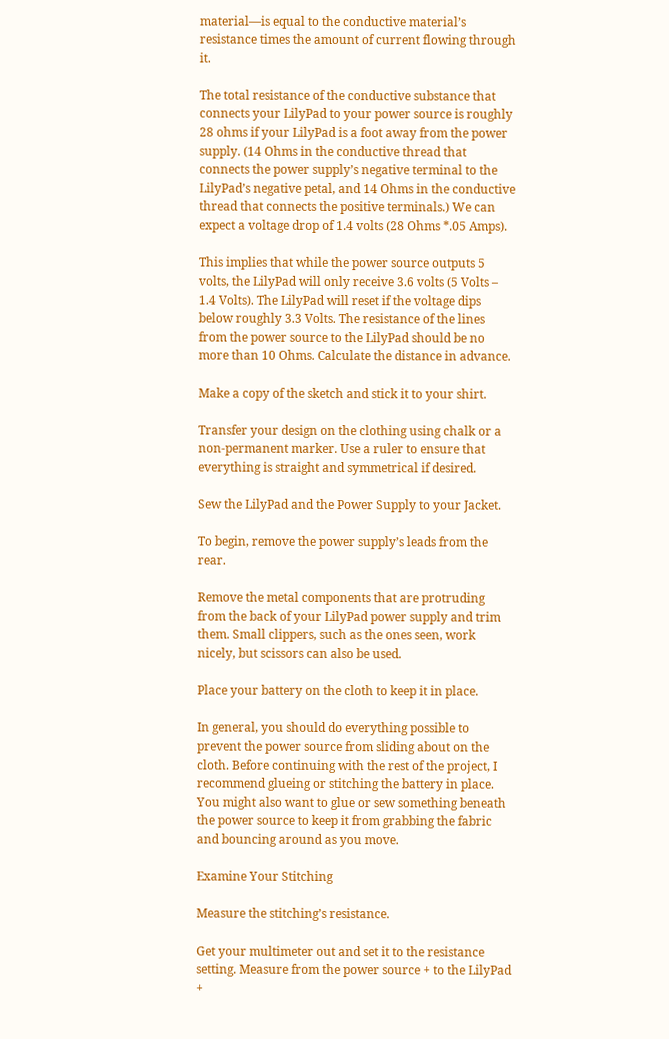material—is equal to the conductive material’s resistance times the amount of current flowing through it.

The total resistance of the conductive substance that connects your LilyPad to your power source is roughly 28 ohms if your LilyPad is a foot away from the power supply. (14 Ohms in the conductive thread that connects the power supply’s negative terminal to the LilyPad’s negative petal, and 14 Ohms in the conductive thread that connects the positive terminals.) We can expect a voltage drop of 1.4 volts (28 Ohms *.05 Amps).

This implies that while the power source outputs 5 volts, the LilyPad will only receive 3.6 volts (5 Volts – 1.4 Volts). The LilyPad will reset if the voltage dips below roughly 3.3 Volts. The resistance of the lines from the power source to the LilyPad should be no more than 10 Ohms. Calculate the distance in advance.

Make a copy of the sketch and stick it to your shirt.

Transfer your design on the clothing using chalk or a non-permanent marker. Use a ruler to ensure that everything is straight and symmetrical if desired.

Sew the LilyPad and the Power Supply to your Jacket.

To begin, remove the power supply’s leads from the rear.

Remove the metal components that are protruding from the back of your LilyPad power supply and trim them. Small clippers, such as the ones seen, work nicely, but scissors can also be used.

Place your battery on the cloth to keep it in place.

In general, you should do everything possible to prevent the power source from sliding about on the cloth. Before continuing with the rest of the project, I recommend glueing or stitching the battery in place. You might also want to glue or sew something beneath the power source to keep it from grabbing the fabric and bouncing around as you move.

Examine Your Stitching

Measure the stitching’s resistance.

Get your multimeter out and set it to the resistance setting. Measure from the power source + to the LilyPad +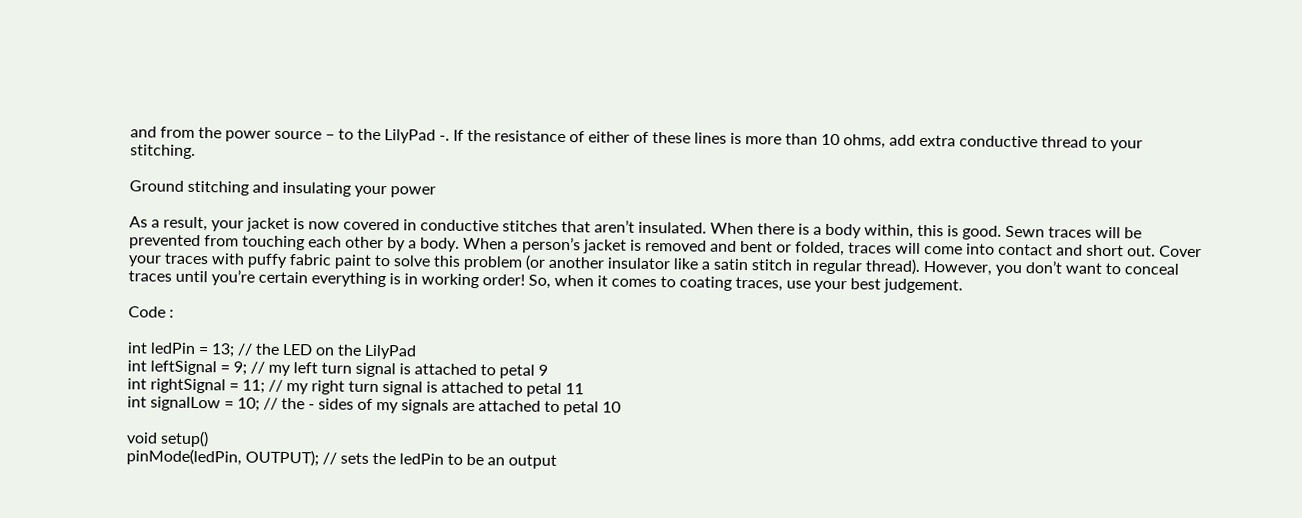and from the power source – to the LilyPad -. If the resistance of either of these lines is more than 10 ohms, add extra conductive thread to your stitching.

Ground stitching and insulating your power

As a result, your jacket is now covered in conductive stitches that aren’t insulated. When there is a body within, this is good. Sewn traces will be prevented from touching each other by a body. When a person’s jacket is removed and bent or folded, traces will come into contact and short out. Cover your traces with puffy fabric paint to solve this problem (or another insulator like a satin stitch in regular thread). However, you don’t want to conceal traces until you’re certain everything is in working order! So, when it comes to coating traces, use your best judgement.

Code :

int ledPin = 13; // the LED on the LilyPad
int leftSignal = 9; // my left turn signal is attached to petal 9
int rightSignal = 11; // my right turn signal is attached to petal 11
int signalLow = 10; // the - sides of my signals are attached to petal 10

void setup()
pinMode(ledPin, OUTPUT); // sets the ledPin to be an output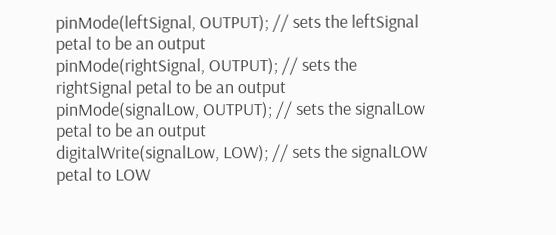pinMode(leftSignal, OUTPUT); // sets the leftSignal petal to be an output
pinMode(rightSignal, OUTPUT); // sets the rightSignal petal to be an output
pinMode(signalLow, OUTPUT); // sets the signalLow petal to be an output
digitalWrite(signalLow, LOW); // sets the signalLOW petal to LOW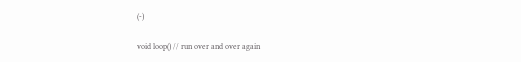(-)

void loop() // run over and over again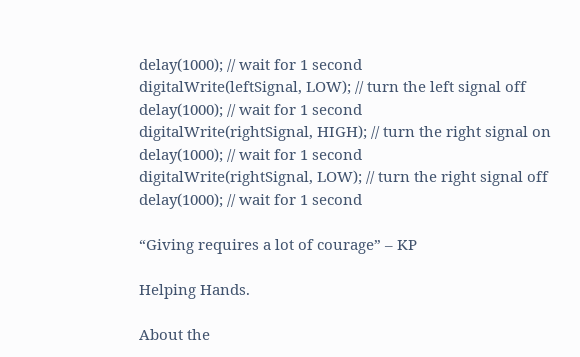delay(1000); // wait for 1 second
digitalWrite(leftSignal, LOW); // turn the left signal off
delay(1000); // wait for 1 second
digitalWrite(rightSignal, HIGH); // turn the right signal on
delay(1000); // wait for 1 second
digitalWrite(rightSignal, LOW); // turn the right signal off
delay(1000); // wait for 1 second

“Giving requires a lot of courage” – KP

Helping Hands.

About the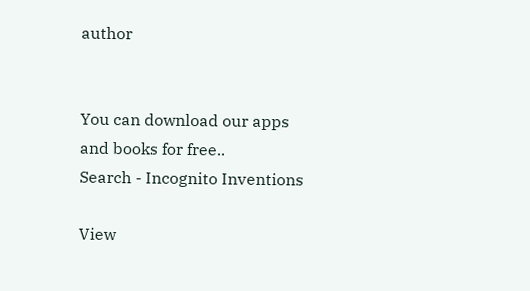author


You can download our apps and books for free..
Search - Incognito Inventions

View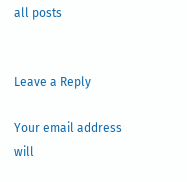all posts


Leave a Reply

Your email address will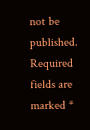not be published. Required fields are marked *